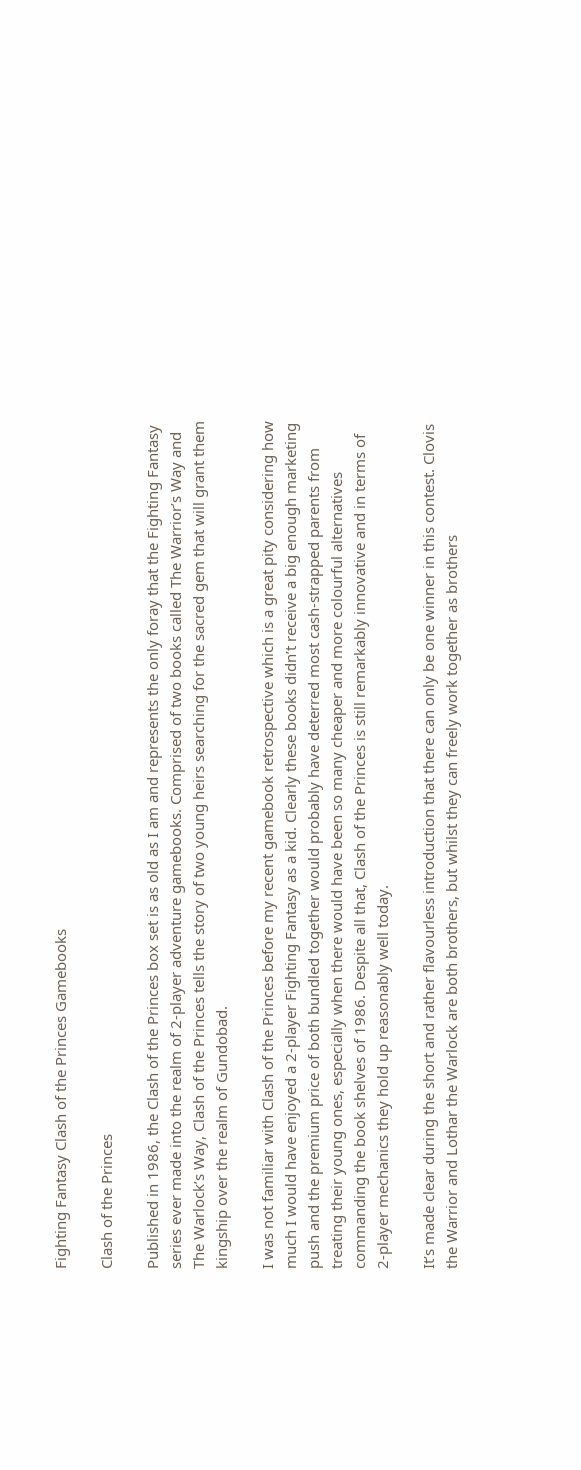Fighting Fantasy Clash of the Princes Gamebooks

Clash of the Princes

Published in 1986, the Clash of the Princes box set is as old as I am and represents the only foray that the Fighting Fantasy series ever made into the realm of 2-player adventure gamebooks. Comprised of two books called The Warrior’s Way and The Warlock’s Way, Clash of the Princes tells the story of two young heirs searching for the sacred gem that will grant them kingship over the realm of Gundobad.

I was not familiar with Clash of the Princes before my recent gamebook retrospective which is a great pity considering how much I would have enjoyed a 2-player Fighting Fantasy as a kid. Clearly these books didn’t receive a big enough marketing push and the premium price of both bundled together would probably have deterred most cash-strapped parents from treating their young ones, especially when there would have been so many cheaper and more colourful alternatives commanding the book shelves of 1986. Despite all that, Clash of the Princes is still remarkably innovative and in terms of 2-player mechanics they hold up reasonably well today.

It’s made clear during the short and rather flavourless introduction that there can only be one winner in this contest. Clovis the Warrior and Lothar the Warlock are both brothers, but whilst they can freely work together as brothers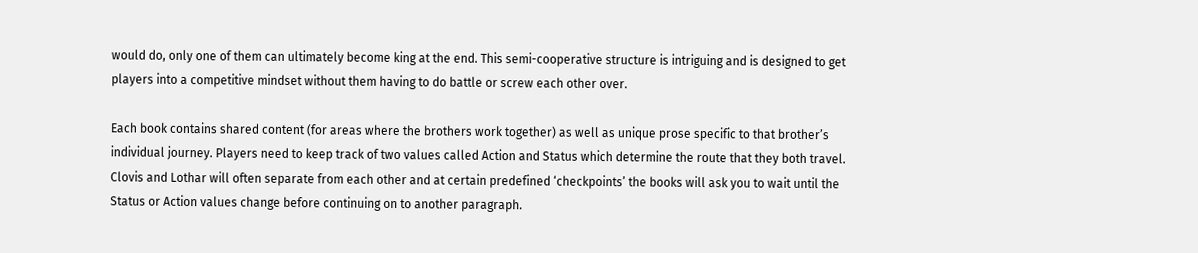would do, only one of them can ultimately become king at the end. This semi-cooperative structure is intriguing and is designed to get players into a competitive mindset without them having to do battle or screw each other over.

Each book contains shared content (for areas where the brothers work together) as well as unique prose specific to that brother’s individual journey. Players need to keep track of two values called Action and Status which determine the route that they both travel. Clovis and Lothar will often separate from each other and at certain predefined ‘checkpoints’ the books will ask you to wait until the Status or Action values change before continuing on to another paragraph.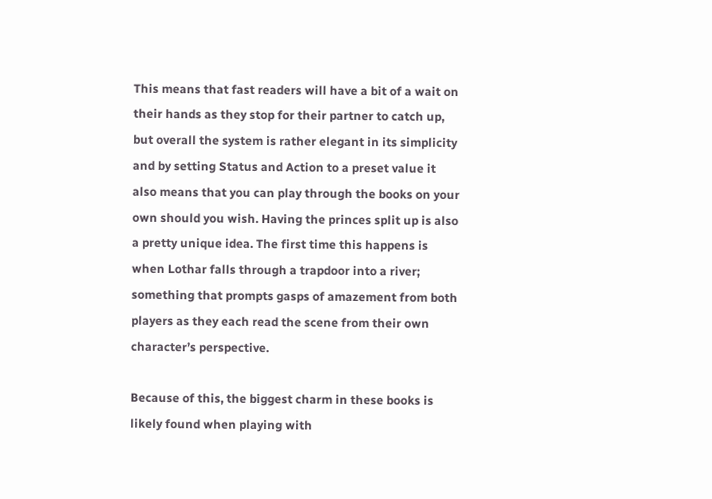This means that fast readers will have a bit of a wait on their hands as they stop for their partner to catch up, but overall the system is rather elegant in its simplicity and by setting Status and Action to a preset value it also means that you can play through the books on your own should you wish. Having the princes split up is also a pretty unique idea. The first time this happens is when Lothar falls through a trapdoor into a river; something that prompts gasps of amazement from both players as they each read the scene from their own character’s perspective.

Because of this, the biggest charm in these books is likely found when playing with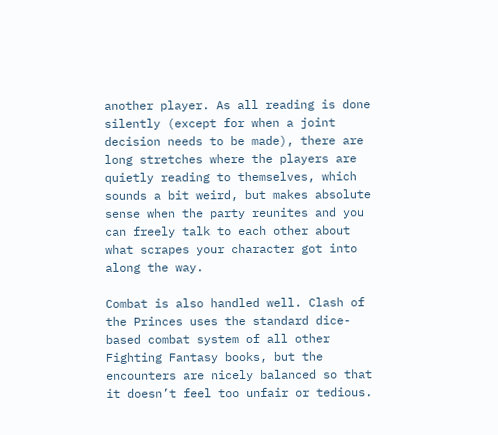another player. As all reading is done silently (except for when a joint decision needs to be made), there are long stretches where the players are quietly reading to themselves, which sounds a bit weird, but makes absolute sense when the party reunites and you can freely talk to each other about what scrapes your character got into along the way.

Combat is also handled well. Clash of the Princes uses the standard dice-based combat system of all other Fighting Fantasy books, but the encounters are nicely balanced so that it doesn’t feel too unfair or tedious.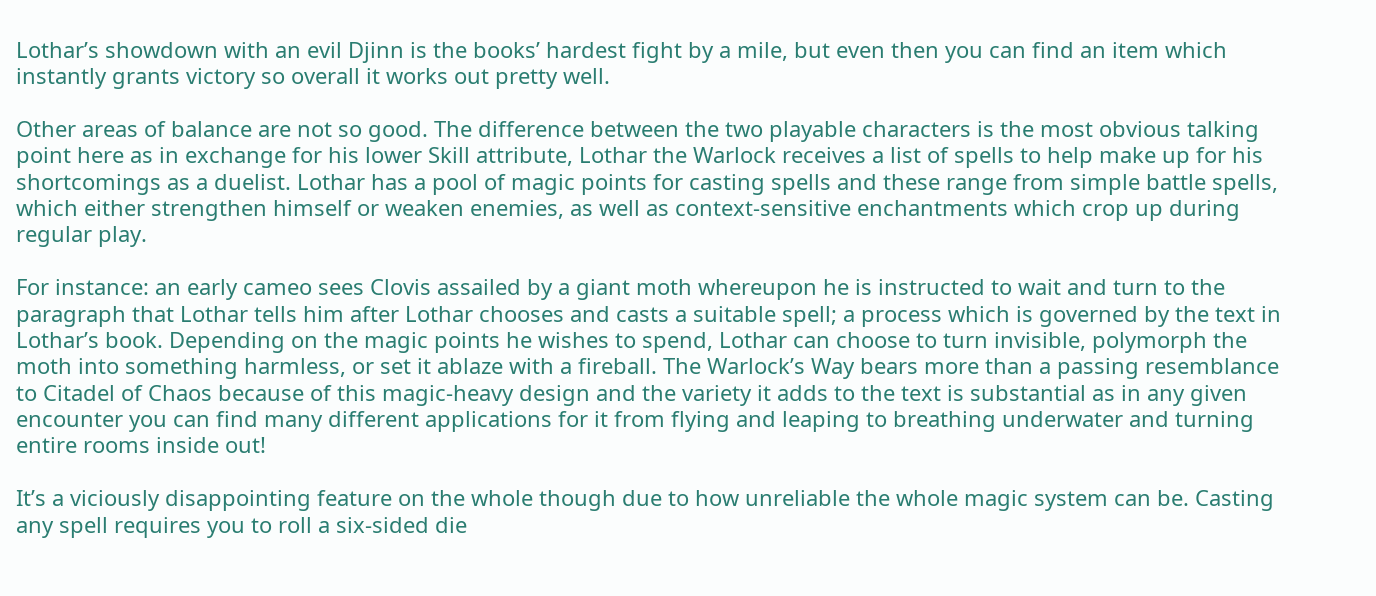Lothar’s showdown with an evil Djinn is the books’ hardest fight by a mile, but even then you can find an item which instantly grants victory so overall it works out pretty well.

Other areas of balance are not so good. The difference between the two playable characters is the most obvious talking point here as in exchange for his lower Skill attribute, Lothar the Warlock receives a list of spells to help make up for his shortcomings as a duelist. Lothar has a pool of magic points for casting spells and these range from simple battle spells, which either strengthen himself or weaken enemies, as well as context-sensitive enchantments which crop up during regular play.

For instance: an early cameo sees Clovis assailed by a giant moth whereupon he is instructed to wait and turn to the paragraph that Lothar tells him after Lothar chooses and casts a suitable spell; a process which is governed by the text in Lothar’s book. Depending on the magic points he wishes to spend, Lothar can choose to turn invisible, polymorph the moth into something harmless, or set it ablaze with a fireball. The Warlock’s Way bears more than a passing resemblance to Citadel of Chaos because of this magic-heavy design and the variety it adds to the text is substantial as in any given encounter you can find many different applications for it from flying and leaping to breathing underwater and turning entire rooms inside out!

It’s a viciously disappointing feature on the whole though due to how unreliable the whole magic system can be. Casting any spell requires you to roll a six-sided die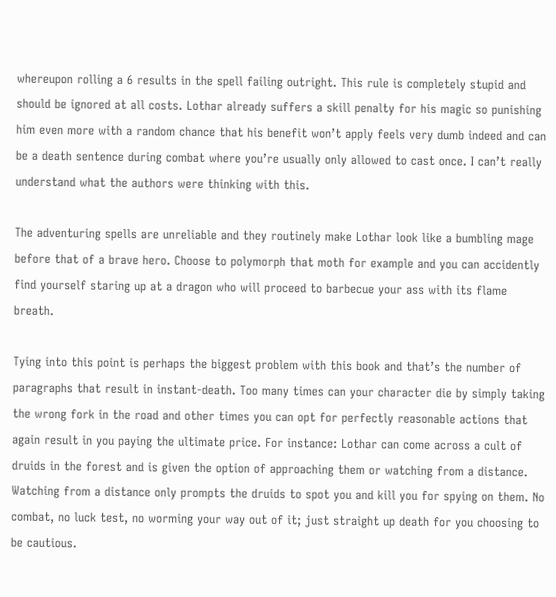whereupon rolling a 6 results in the spell failing outright. This rule is completely stupid and should be ignored at all costs. Lothar already suffers a skill penalty for his magic so punishing him even more with a random chance that his benefit won’t apply feels very dumb indeed and can be a death sentence during combat where you’re usually only allowed to cast once. I can’t really understand what the authors were thinking with this.

The adventuring spells are unreliable and they routinely make Lothar look like a bumbling mage before that of a brave hero. Choose to polymorph that moth for example and you can accidently find yourself staring up at a dragon who will proceed to barbecue your ass with its flame breath.

Tying into this point is perhaps the biggest problem with this book and that’s the number of paragraphs that result in instant-death. Too many times can your character die by simply taking the wrong fork in the road and other times you can opt for perfectly reasonable actions that again result in you paying the ultimate price. For instance: Lothar can come across a cult of druids in the forest and is given the option of approaching them or watching from a distance. Watching from a distance only prompts the druids to spot you and kill you for spying on them. No combat, no luck test, no worming your way out of it; just straight up death for you choosing to be cautious.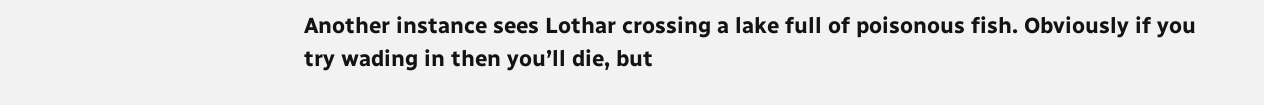Another instance sees Lothar crossing a lake full of poisonous fish. Obviously if you try wading in then you’ll die, but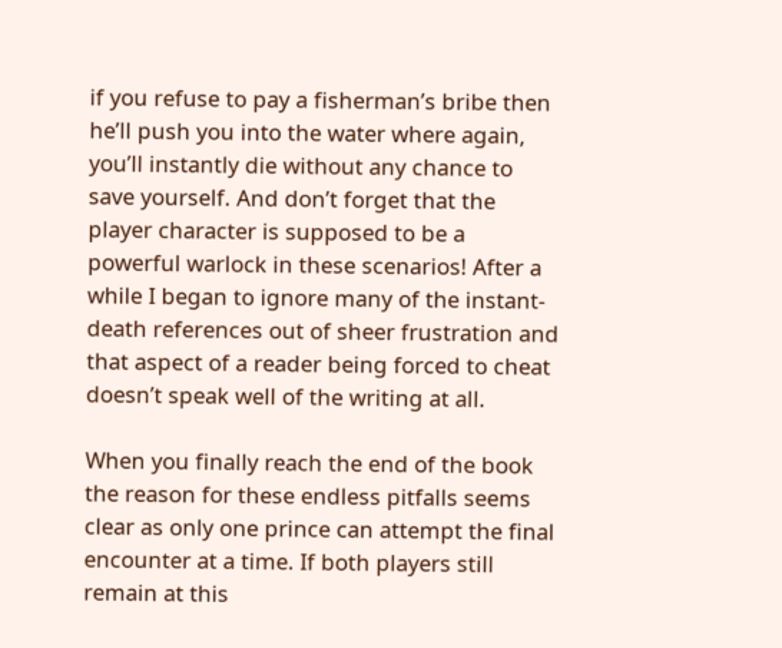if you refuse to pay a fisherman’s bribe then he’ll push you into the water where again, you’ll instantly die without any chance to save yourself. And don’t forget that the player character is supposed to be a powerful warlock in these scenarios! After a while I began to ignore many of the instant-death references out of sheer frustration and that aspect of a reader being forced to cheat doesn’t speak well of the writing at all.

When you finally reach the end of the book the reason for these endless pitfalls seems clear as only one prince can attempt the final encounter at a time. If both players still remain at this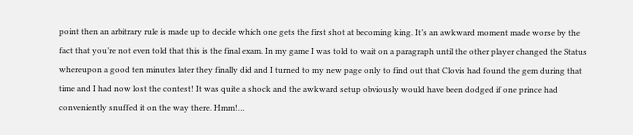point then an arbitrary rule is made up to decide which one gets the first shot at becoming king. It’s an awkward moment made worse by the fact that you’re not even told that this is the final exam. In my game I was told to wait on a paragraph until the other player changed the Status whereupon a good ten minutes later they finally did and I turned to my new page only to find out that Clovis had found the gem during that time and I had now lost the contest! It was quite a shock and the awkward setup obviously would have been dodged if one prince had conveniently snuffed it on the way there. Hmm!…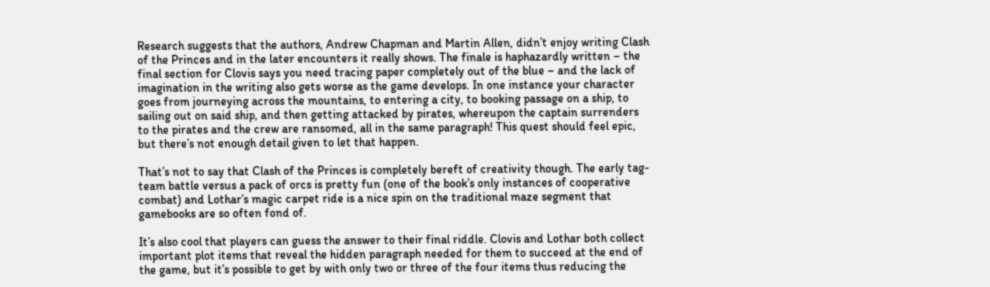Research suggests that the authors, Andrew Chapman and Martin Allen, didn’t enjoy writing Clash of the Princes and in the later encounters it really shows. The finale is haphazardly written – the final section for Clovis says you need tracing paper completely out of the blue – and the lack of imagination in the writing also gets worse as the game develops. In one instance your character goes from journeying across the mountains, to entering a city, to booking passage on a ship, to sailing out on said ship, and then getting attacked by pirates, whereupon the captain surrenders to the pirates and the crew are ransomed, all in the same paragraph! This quest should feel epic, but there’s not enough detail given to let that happen.

That’s not to say that Clash of the Princes is completely bereft of creativity though. The early tag-team battle versus a pack of orcs is pretty fun (one of the book’s only instances of cooperative combat) and Lothar’s magic carpet ride is a nice spin on the traditional maze segment that gamebooks are so often fond of.

It’s also cool that players can guess the answer to their final riddle. Clovis and Lothar both collect important plot items that reveal the hidden paragraph needed for them to succeed at the end of the game, but it’s possible to get by with only two or three of the four items thus reducing the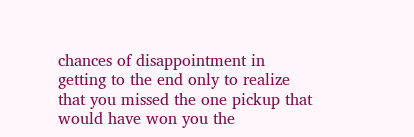chances of disappointment in getting to the end only to realize that you missed the one pickup that would have won you the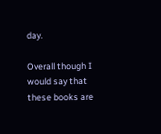day.

Overall though I would say that these books are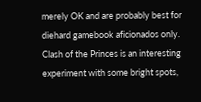merely OK and are probably best for diehard gamebook aficionados only. Clash of the Princes is an interesting experiment with some bright spots,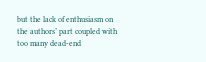but the lack of enthusiasm on the authors’ part coupled with too many dead-end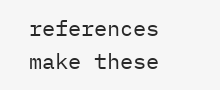references make these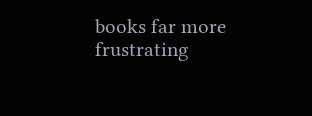books far more frustrating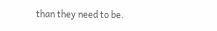than they need to be.